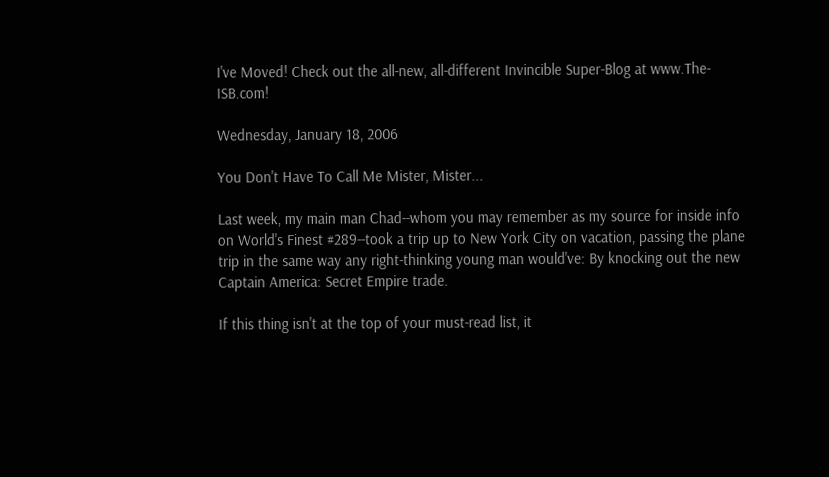I've Moved! Check out the all-new, all-different Invincible Super-Blog at www.The-ISB.com!

Wednesday, January 18, 2006

You Don't Have To Call Me Mister, Mister...

Last week, my main man Chad--whom you may remember as my source for inside info on World's Finest #289--took a trip up to New York City on vacation, passing the plane trip in the same way any right-thinking young man would've: By knocking out the new Captain America: Secret Empire trade.

If this thing isn't at the top of your must-read list, it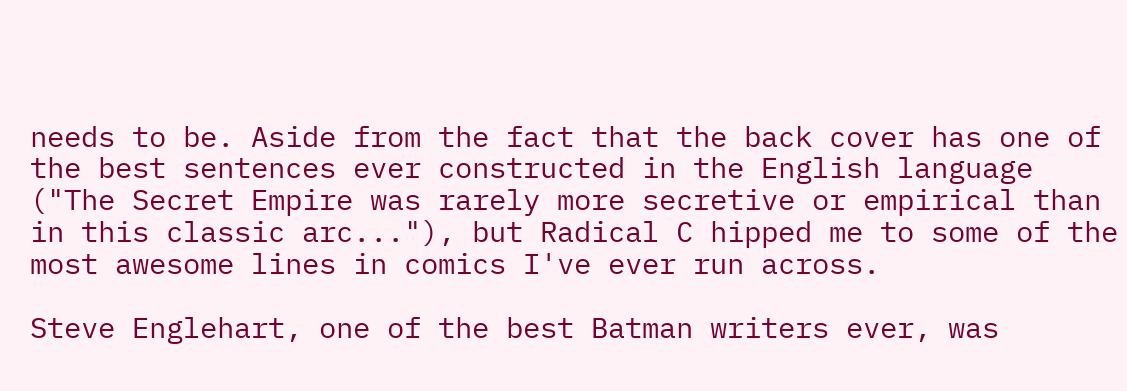needs to be. Aside from the fact that the back cover has one of the best sentences ever constructed in the English language ("The Secret Empire was rarely more secretive or empirical than in this classic arc..."), but Radical C hipped me to some of the most awesome lines in comics I've ever run across.

Steve Englehart, one of the best Batman writers ever, was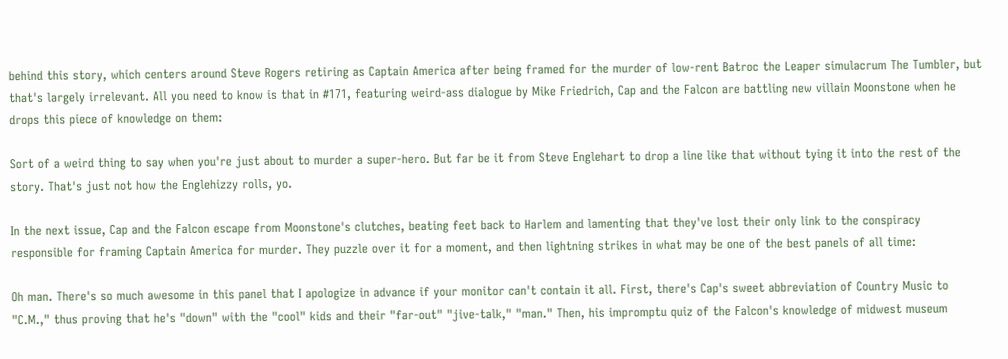behind this story, which centers around Steve Rogers retiring as Captain America after being framed for the murder of low-rent Batroc the Leaper simulacrum The Tumbler, but that's largely irrelevant. All you need to know is that in #171, featuring weird-ass dialogue by Mike Friedrich, Cap and the Falcon are battling new villain Moonstone when he drops this piece of knowledge on them:

Sort of a weird thing to say when you're just about to murder a super-hero. But far be it from Steve Englehart to drop a line like that without tying it into the rest of the story. That's just not how the Englehizzy rolls, yo.

In the next issue, Cap and the Falcon escape from Moonstone's clutches, beating feet back to Harlem and lamenting that they've lost their only link to the conspiracy responsible for framing Captain America for murder. They puzzle over it for a moment, and then lightning strikes in what may be one of the best panels of all time:

Oh man. There's so much awesome in this panel that I apologize in advance if your monitor can't contain it all. First, there's Cap's sweet abbreviation of Country Music to "C.M.," thus proving that he's "down" with the "cool" kids and their "far-out" "jive-talk," "man." Then, his impromptu quiz of the Falcon's knowledge of midwest museum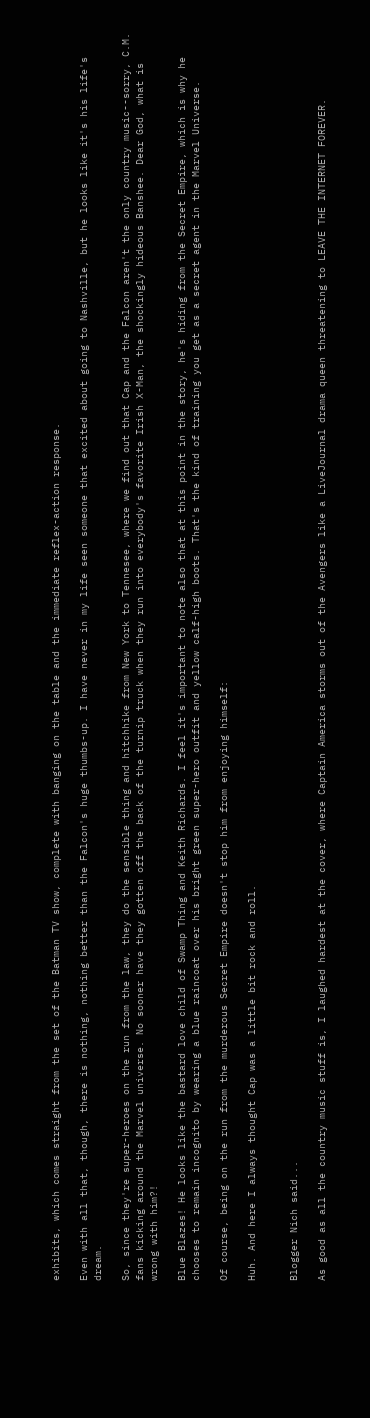exhibits, which comes straight from the set of the Batman TV show, complete with banging on the table and the immediate reflex-action response.

Even with all that, though, there is nothing, nothing better than the Falcon's huge thumbs-up. I have never in my life seen someone that excited about going to Nashville, but he looks like it's his life's dream.

So, since they're super-heroes on the run from the law, they do the sensible thing and hitchhike from New York to Tennesee, where we find out that Cap and the Falcon aren't the only country music--sorry, C.M. fans kicking around the Marvel universe. No sooner have they gotten off the back of the turnip truck when they run into everybody's favorite Irish X-Man, the shockingly hideous Banshee. Dear God, what is wrong with him?!

Blue Blazes! He looks like the bastard love child of Swamp Thing and Keith Richards. I feel it's important to note also that at this point in the story, he's hiding from the Secret Empire, which is why he chooses to remain incognito by wearing a blue raincoat over his bright green super-hero outfit and yellow calf-high boots. That's the kind of training you get as a secret agent in the Marvel Universe.

Of course, being on the run from the murderous Secret Empire doesn't stop him from enjoying himself:

Huh. And here I always thought Cap was a little bit rock and roll.


Blogger Nich said...

As good as all the country music stuff is, I laughed hardest at the cover, where Captain America storms out of the Avengers like a LiveJournal drama queen threatening to LEAVE THE INTERNET FOREVER.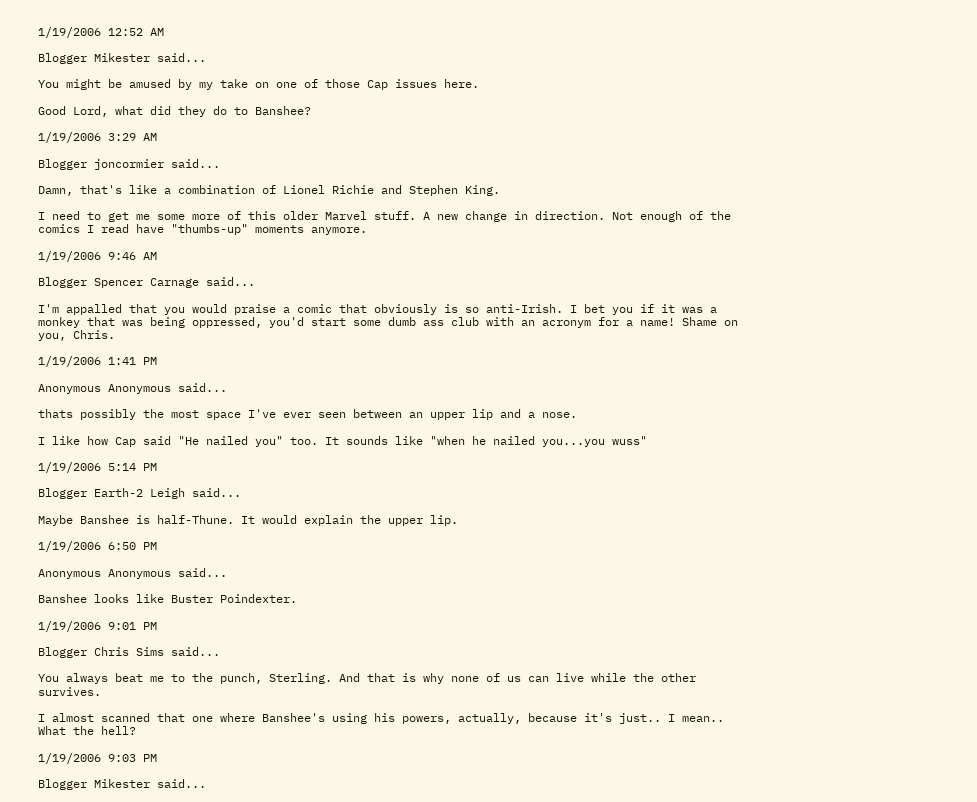1/19/2006 12:52 AM

Blogger Mikester said...

You might be amused by my take on one of those Cap issues here.

Good Lord, what did they do to Banshee?

1/19/2006 3:29 AM

Blogger joncormier said...

Damn, that's like a combination of Lionel Richie and Stephen King.

I need to get me some more of this older Marvel stuff. A new change in direction. Not enough of the comics I read have "thumbs-up" moments anymore.

1/19/2006 9:46 AM

Blogger Spencer Carnage said...

I'm appalled that you would praise a comic that obviously is so anti-Irish. I bet you if it was a monkey that was being oppressed, you'd start some dumb ass club with an acronym for a name! Shame on you, Chris.

1/19/2006 1:41 PM

Anonymous Anonymous said...

thats possibly the most space I've ever seen between an upper lip and a nose.

I like how Cap said "He nailed you" too. It sounds like "when he nailed you...you wuss"

1/19/2006 5:14 PM

Blogger Earth-2 Leigh said...

Maybe Banshee is half-Thune. It would explain the upper lip.

1/19/2006 6:50 PM

Anonymous Anonymous said...

Banshee looks like Buster Poindexter.

1/19/2006 9:01 PM

Blogger Chris Sims said...

You always beat me to the punch, Sterling. And that is why none of us can live while the other survives.

I almost scanned that one where Banshee's using his powers, actually, because it's just.. I mean.. What the hell?

1/19/2006 9:03 PM

Blogger Mikester said...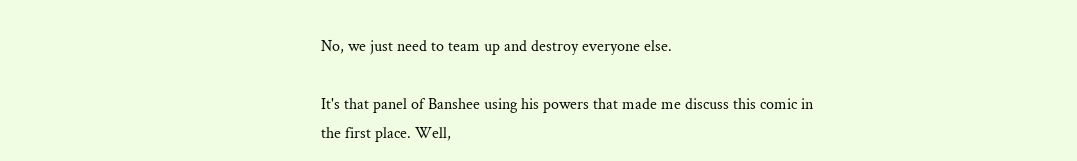No, we just need to team up and destroy everyone else.

It's that panel of Banshee using his powers that made me discuss this comic in the first place. Well,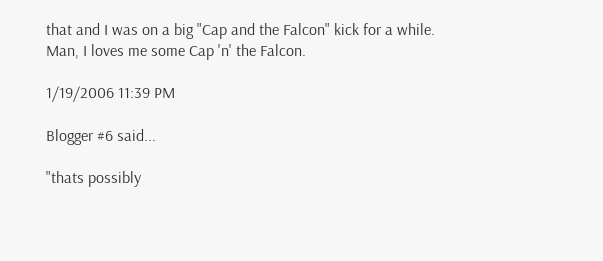that and I was on a big "Cap and the Falcon" kick for a while. Man, I loves me some Cap 'n' the Falcon.

1/19/2006 11:39 PM

Blogger #6 said...

"thats possibly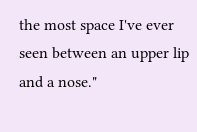the most space I've ever seen between an upper lip and a nose."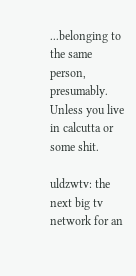...belonging to the same person, presumably. Unless you live in calcutta or some shit.

uldzwtv: the next big tv network for an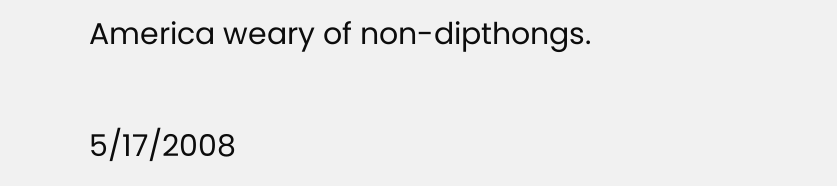America weary of non-dipthongs.

5/17/2008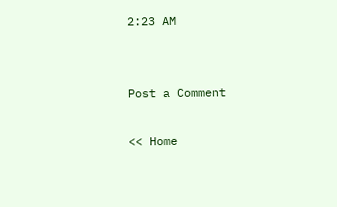2:23 AM


Post a Comment

<< Home